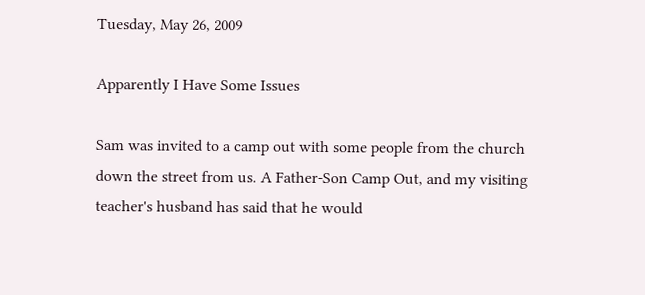Tuesday, May 26, 2009

Apparently I Have Some Issues

Sam was invited to a camp out with some people from the church down the street from us. A Father-Son Camp Out, and my visiting teacher's husband has said that he would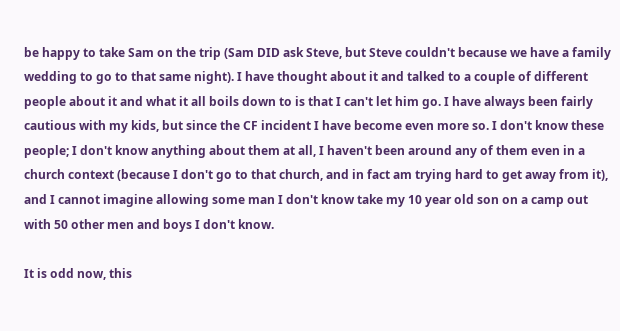be happy to take Sam on the trip (Sam DID ask Steve, but Steve couldn't because we have a family wedding to go to that same night). I have thought about it and talked to a couple of different people about it and what it all boils down to is that I can't let him go. I have always been fairly cautious with my kids, but since the CF incident I have become even more so. I don't know these people; I don't know anything about them at all, I haven't been around any of them even in a church context (because I don't go to that church, and in fact am trying hard to get away from it), and I cannot imagine allowing some man I don't know take my 10 year old son on a camp out with 50 other men and boys I don't know.

It is odd now, this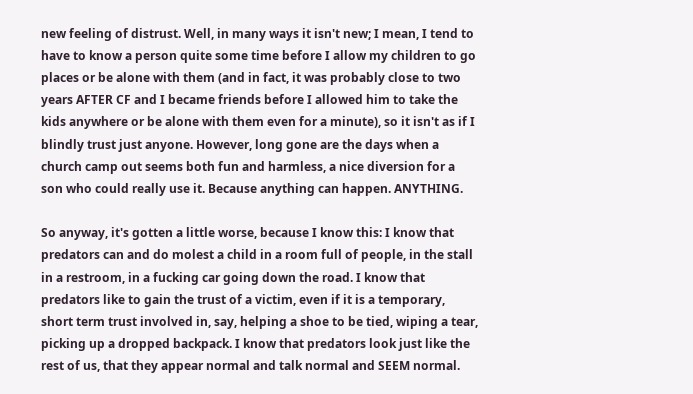new feeling of distrust. Well, in many ways it isn't new; I mean, I tend to have to know a person quite some time before I allow my children to go places or be alone with them (and in fact, it was probably close to two years AFTER CF and I became friends before I allowed him to take the kids anywhere or be alone with them even for a minute), so it isn't as if I blindly trust just anyone. However, long gone are the days when a church camp out seems both fun and harmless, a nice diversion for a son who could really use it. Because anything can happen. ANYTHING.

So anyway, it's gotten a little worse, because I know this: I know that predators can and do molest a child in a room full of people, in the stall in a restroom, in a fucking car going down the road. I know that predators like to gain the trust of a victim, even if it is a temporary, short term trust involved in, say, helping a shoe to be tied, wiping a tear, picking up a dropped backpack. I know that predators look just like the rest of us, that they appear normal and talk normal and SEEM normal.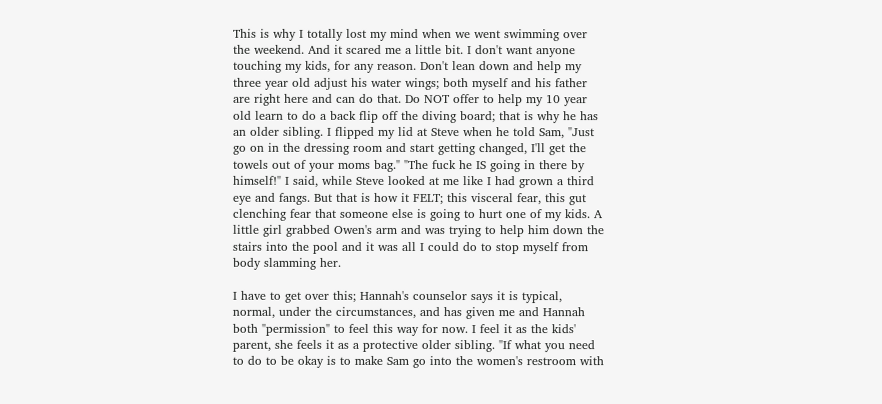This is why I totally lost my mind when we went swimming over the weekend. And it scared me a little bit. I don't want anyone touching my kids, for any reason. Don't lean down and help my three year old adjust his water wings; both myself and his father are right here and can do that. Do NOT offer to help my 10 year old learn to do a back flip off the diving board; that is why he has an older sibling. I flipped my lid at Steve when he told Sam, "Just go on in the dressing room and start getting changed, I'll get the towels out of your moms bag." "The fuck he IS going in there by himself!" I said, while Steve looked at me like I had grown a third eye and fangs. But that is how it FELT; this visceral fear, this gut clenching fear that someone else is going to hurt one of my kids. A little girl grabbed Owen's arm and was trying to help him down the stairs into the pool and it was all I could do to stop myself from body slamming her.

I have to get over this; Hannah's counselor says it is typical, normal, under the circumstances, and has given me and Hannah both "permission" to feel this way for now. I feel it as the kids' parent, she feels it as a protective older sibling. "If what you need to do to be okay is to make Sam go into the women's restroom with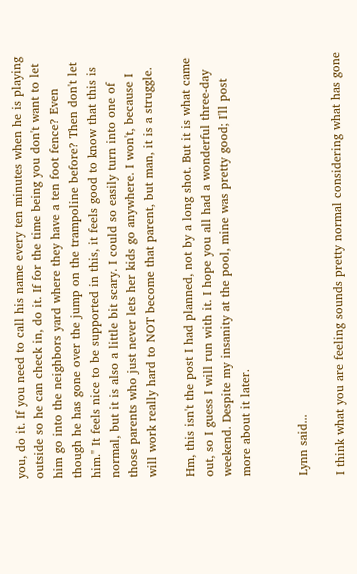you, do it. If you need to call his name every ten minutes when he is playing outside so he can check in, do it. If for the time being you don't want to let him go into the neighbors yard where they have a ten foot fence? Even though he has gone over the jump on the trampoline before? Then don't let him." It feels nice to be supported in this, it feels good to know that this is normal, but it is also a little bit scary. I could so easily turn into one of those parents who just never lets her kids go anywhere. I won't, because I will work really hard to NOT become that parent, but man, it is a struggle.

Hm, this isn't the post I had planned, not by a long shot. But it is what came out, so I guess I will run with it. I hope you all had a wonderful three-day weekend. Despite my insanity at the pool, mine was pretty good; I'll post more about it later.


Lynn said...

I think what you are feeling sounds pretty normal considering what has gone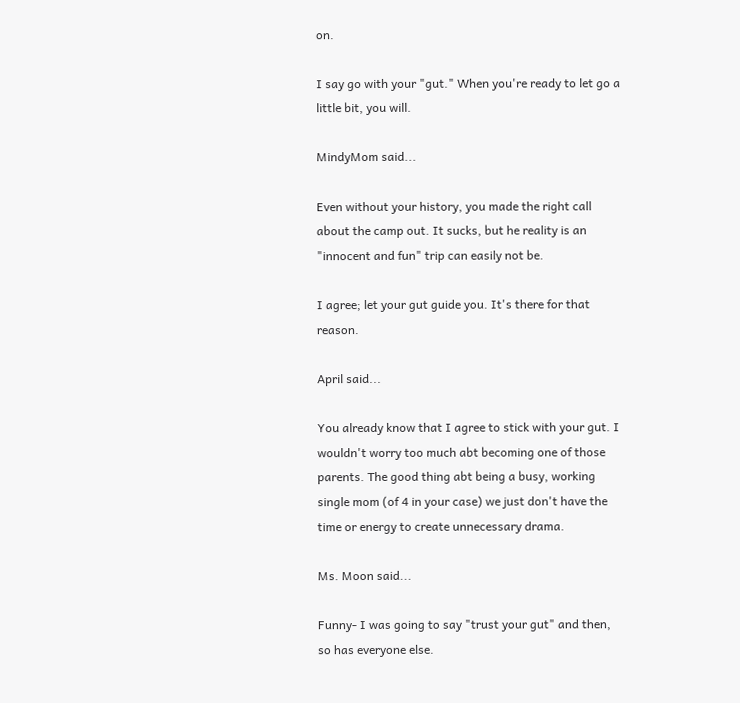on.

I say go with your "gut." When you're ready to let go a little bit, you will.

MindyMom said...

Even without your history, you made the right call about the camp out. It sucks, but he reality is an "innocent and fun" trip can easily not be.

I agree; let your gut guide you. It's there for that reason.

April said...

You already know that I agree to stick with your gut. I wouldn't worry too much abt becoming one of those parents. The good thing abt being a busy, working single mom (of 4 in your case) we just don't have the time or energy to create unnecessary drama.

Ms. Moon said...

Funny- I was going to say "trust your gut" and then, so has everyone else.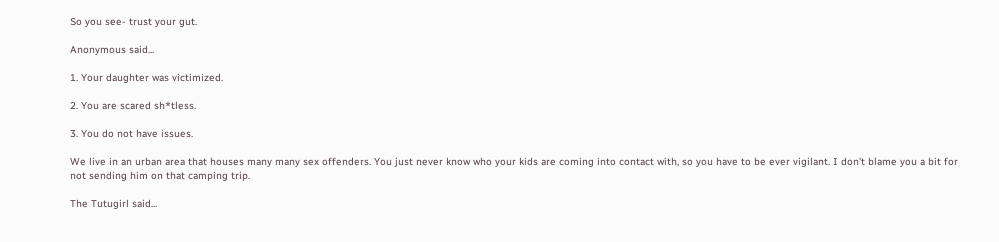So you see- trust your gut.

Anonymous said...

1. Your daughter was victimized.

2. You are scared sh*tless.

3. You do not have issues.

We live in an urban area that houses many many sex offenders. You just never know who your kids are coming into contact with, so you have to be ever vigilant. I don't blame you a bit for not sending him on that camping trip.

The Tutugirl said...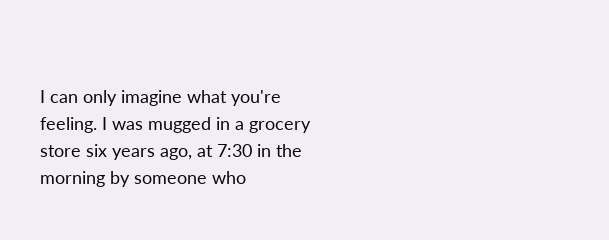I can only imagine what you're feeling. I was mugged in a grocery store six years ago, at 7:30 in the morning by someone who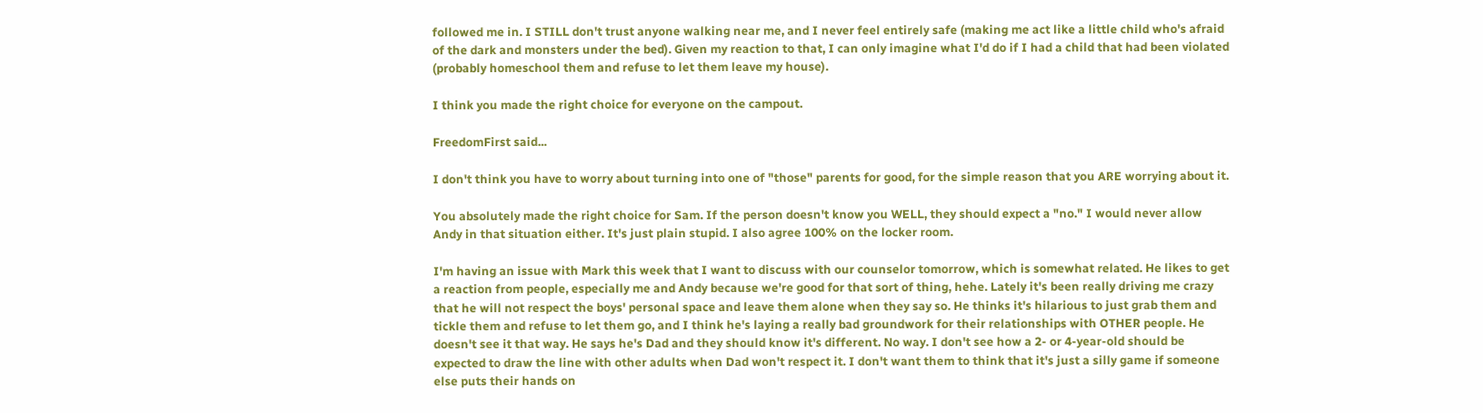followed me in. I STILL don't trust anyone walking near me, and I never feel entirely safe (making me act like a little child who's afraid of the dark and monsters under the bed). Given my reaction to that, I can only imagine what I'd do if I had a child that had been violated (probably homeschool them and refuse to let them leave my house).

I think you made the right choice for everyone on the campout.

FreedomFirst said...

I don't think you have to worry about turning into one of "those" parents for good, for the simple reason that you ARE worrying about it.

You absolutely made the right choice for Sam. If the person doesn't know you WELL, they should expect a "no." I would never allow Andy in that situation either. It's just plain stupid. I also agree 100% on the locker room.

I'm having an issue with Mark this week that I want to discuss with our counselor tomorrow, which is somewhat related. He likes to get a reaction from people, especially me and Andy because we're good for that sort of thing, hehe. Lately it's been really driving me crazy that he will not respect the boys' personal space and leave them alone when they say so. He thinks it's hilarious to just grab them and tickle them and refuse to let them go, and I think he's laying a really bad groundwork for their relationships with OTHER people. He doesn't see it that way. He says he's Dad and they should know it's different. No way. I don't see how a 2- or 4-year-old should be expected to draw the line with other adults when Dad won't respect it. I don't want them to think that it's just a silly game if someone else puts their hands on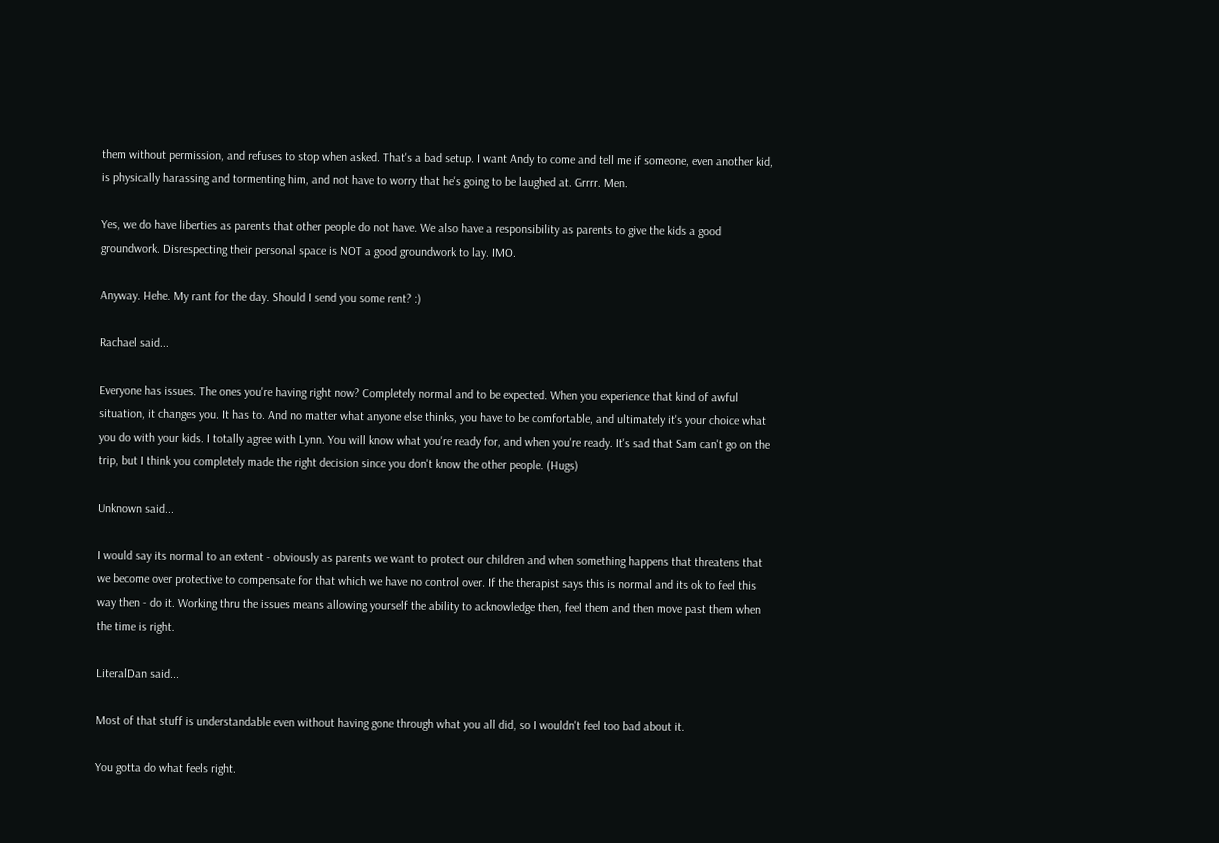them without permission, and refuses to stop when asked. That's a bad setup. I want Andy to come and tell me if someone, even another kid, is physically harassing and tormenting him, and not have to worry that he's going to be laughed at. Grrrr. Men.

Yes, we do have liberties as parents that other people do not have. We also have a responsibility as parents to give the kids a good groundwork. Disrespecting their personal space is NOT a good groundwork to lay. IMO.

Anyway. Hehe. My rant for the day. Should I send you some rent? :)

Rachael said...

Everyone has issues. The ones you're having right now? Completely normal and to be expected. When you experience that kind of awful situation, it changes you. It has to. And no matter what anyone else thinks, you have to be comfortable, and ultimately it's your choice what you do with your kids. I totally agree with Lynn. You will know what you're ready for, and when you're ready. It's sad that Sam can't go on the trip, but I think you completely made the right decision since you don't know the other people. (Hugs)

Unknown said...

I would say its normal to an extent - obviously as parents we want to protect our children and when something happens that threatens that we become over protective to compensate for that which we have no control over. If the therapist says this is normal and its ok to feel this way then - do it. Working thru the issues means allowing yourself the ability to acknowledge then, feel them and then move past them when the time is right.

LiteralDan said...

Most of that stuff is understandable even without having gone through what you all did, so I wouldn't feel too bad about it.

You gotta do what feels right.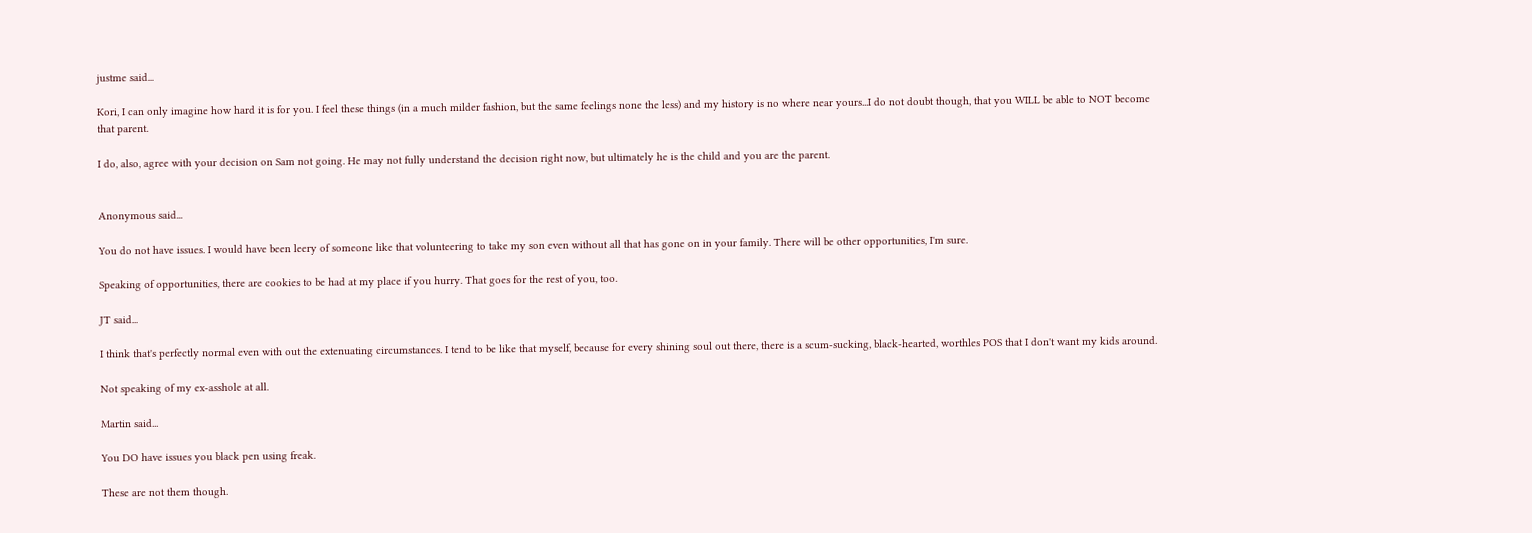justme said...

Kori, I can only imagine how hard it is for you. I feel these things (in a much milder fashion, but the same feelings none the less) and my history is no where near yours...I do not doubt though, that you WILL be able to NOT become that parent.

I do, also, agree with your decision on Sam not going. He may not fully understand the decision right now, but ultimately he is the child and you are the parent.


Anonymous said...

You do not have issues. I would have been leery of someone like that volunteering to take my son even without all that has gone on in your family. There will be other opportunities, I'm sure.

Speaking of opportunities, there are cookies to be had at my place if you hurry. That goes for the rest of you, too.

JT said...

I think that's perfectly normal even with out the extenuating circumstances. I tend to be like that myself, because for every shining soul out there, there is a scum-sucking, black-hearted, worthles POS that I don't want my kids around.

Not speaking of my ex-asshole at all.

Martin said...

You DO have issues you black pen using freak.

These are not them though.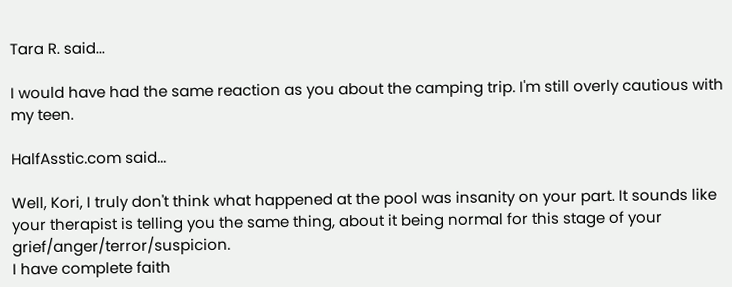Tara R. said...

I would have had the same reaction as you about the camping trip. I'm still overly cautious with my teen.

HalfAsstic.com said...

Well, Kori, I truly don't think what happened at the pool was insanity on your part. It sounds like your therapist is telling you the same thing, about it being normal for this stage of your grief/anger/terror/suspicion.
I have complete faith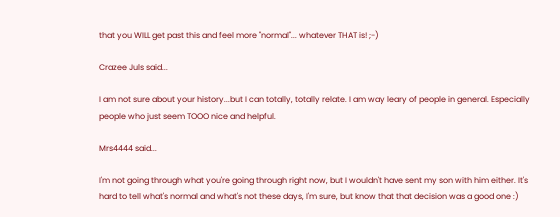that you WILL get past this and feel more "normal"... whatever THAT is! ;-)

Crazee Juls said...

I am not sure about your history...but I can totally, totally relate. I am way leary of people in general. Especially people who just seem TOOO nice and helpful.

Mrs4444 said...

I'm not going through what you're going through right now, but I wouldn't have sent my son with him either. It's hard to tell what's normal and what's not these days, I'm sure, but know that that decision was a good one :)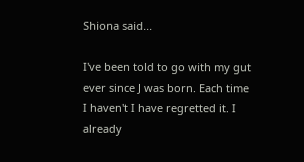Shiona said...

I've been told to go with my gut ever since J was born. Each time I haven't I have regretted it. I already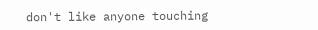don't like anyone touching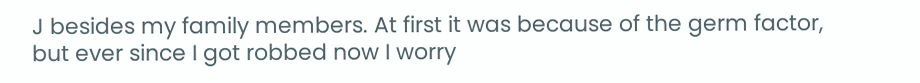J besides my family members. At first it was because of the germ factor, but ever since I got robbed now I worry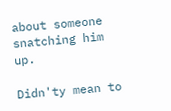about someone snatching him up.

Didn'ty mean to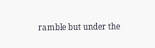ramble but under the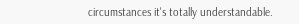circumstances it's totally understandable.